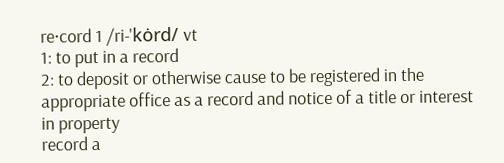re·cord 1 /ri-'kȯrd/ vt
1: to put in a record
2: to deposit or otherwise cause to be registered in the appropriate office as a record and notice of a title or interest in property
record a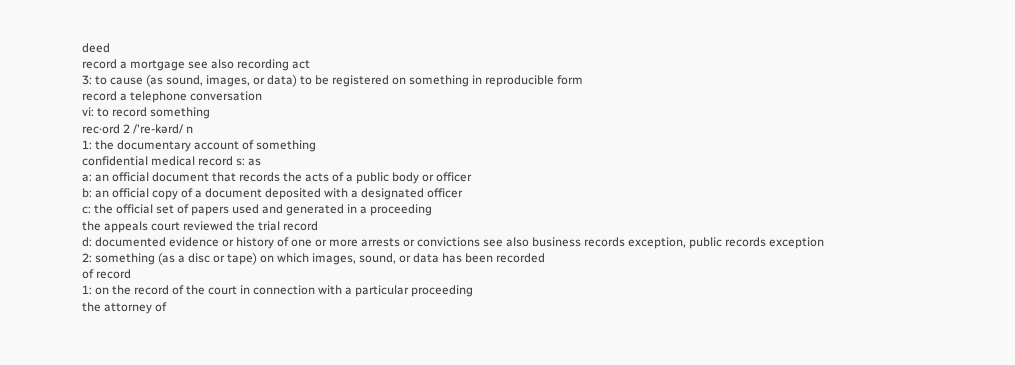deed
record a mortgage see also recording act
3: to cause (as sound, images, or data) to be registered on something in reproducible form
record a telephone conversation
vi: to record something
rec·ord 2 /'re-kərd/ n
1: the documentary account of something
confidential medical record s: as
a: an official document that records the acts of a public body or officer
b: an official copy of a document deposited with a designated officer
c: the official set of papers used and generated in a proceeding
the appeals court reviewed the trial record
d: documented evidence or history of one or more arrests or convictions see also business records exception, public records exception
2: something (as a disc or tape) on which images, sound, or data has been recorded
of record
1: on the record of the court in connection with a particular proceeding
the attorney of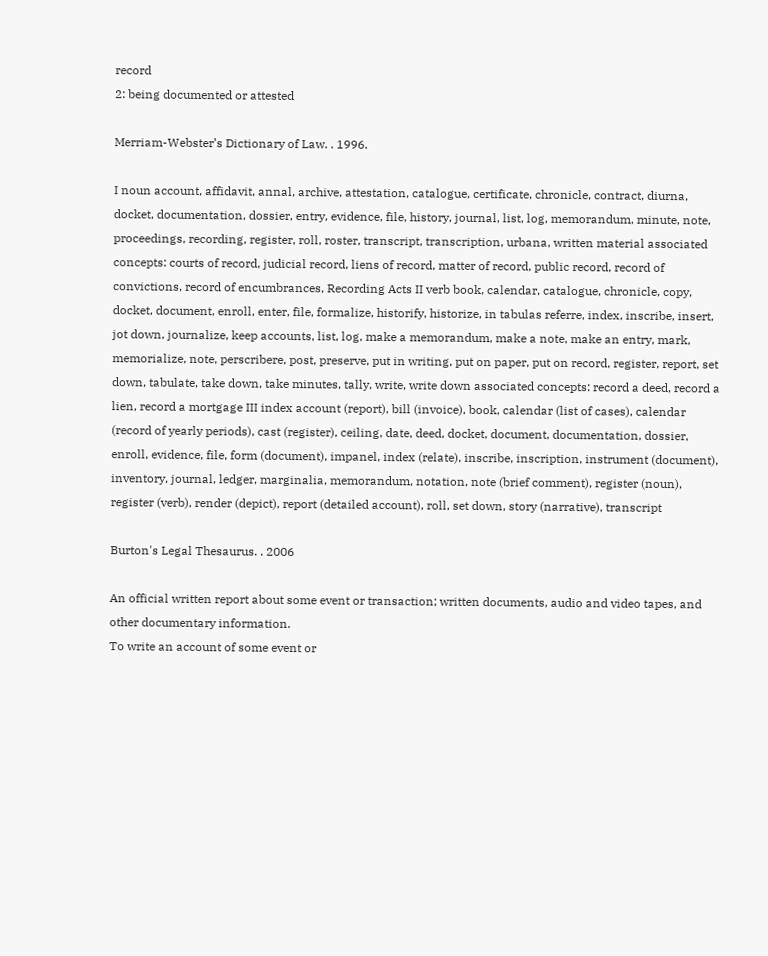record
2: being documented or attested

Merriam-Webster’s Dictionary of Law. . 1996.

I noun account, affidavit, annal, archive, attestation, catalogue, certificate, chronicle, contract, diurna, docket, documentation, dossier, entry, evidence, file, history, journal, list, log, memorandum, minute, note, proceedings, recording, register, roll, roster, transcript, transcription, urbana, written material associated concepts: courts of record, judicial record, liens of record, matter of record, public record, record of convictions, record of encumbrances, Recording Acts II verb book, calendar, catalogue, chronicle, copy, docket, document, enroll, enter, file, formalize, historify, historize, in tabulas referre, index, inscribe, insert, jot down, journalize, keep accounts, list, log, make a memorandum, make a note, make an entry, mark, memorialize, note, perscribere, post, preserve, put in writing, put on paper, put on record, register, report, set down, tabulate, take down, take minutes, tally, write, write down associated concepts: record a deed, record a lien, record a mortgage III index account (report), bill (invoice), book, calendar (list of cases), calendar (record of yearly periods), cast (register), ceiling, date, deed, docket, document, documentation, dossier, enroll, evidence, file, form (document), impanel, index (relate), inscribe, inscription, instrument (document), inventory, journal, ledger, marginalia, memorandum, notation, note (brief comment), register (noun), register (verb), render (depict), report (detailed account), roll, set down, story (narrative), transcript

Burton's Legal Thesaurus. . 2006

An official written report about some event or transaction; written documents, audio and video tapes, and other documentary information.
To write an account of some event or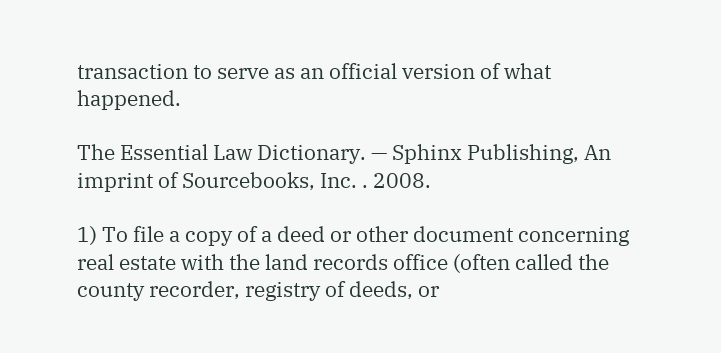transaction to serve as an official version of what happened.

The Essential Law Dictionary. — Sphinx Publishing, An imprint of Sourcebooks, Inc. . 2008.

1) To file a copy of a deed or other document concerning real estate with the land records office (often called the county recorder, registry of deeds, or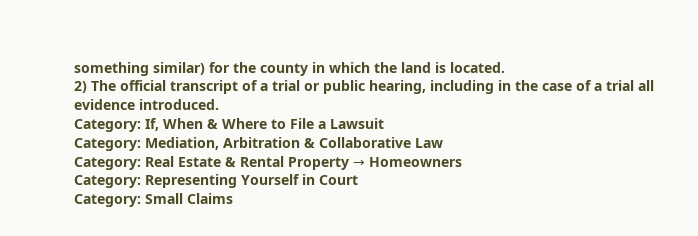something similar) for the county in which the land is located.
2) The official transcript of a trial or public hearing, including in the case of a trial all evidence introduced.
Category: If, When & Where to File a Lawsuit
Category: Mediation, Arbitration & Collaborative Law
Category: Real Estate & Rental Property → Homeowners
Category: Representing Yourself in Court
Category: Small Claims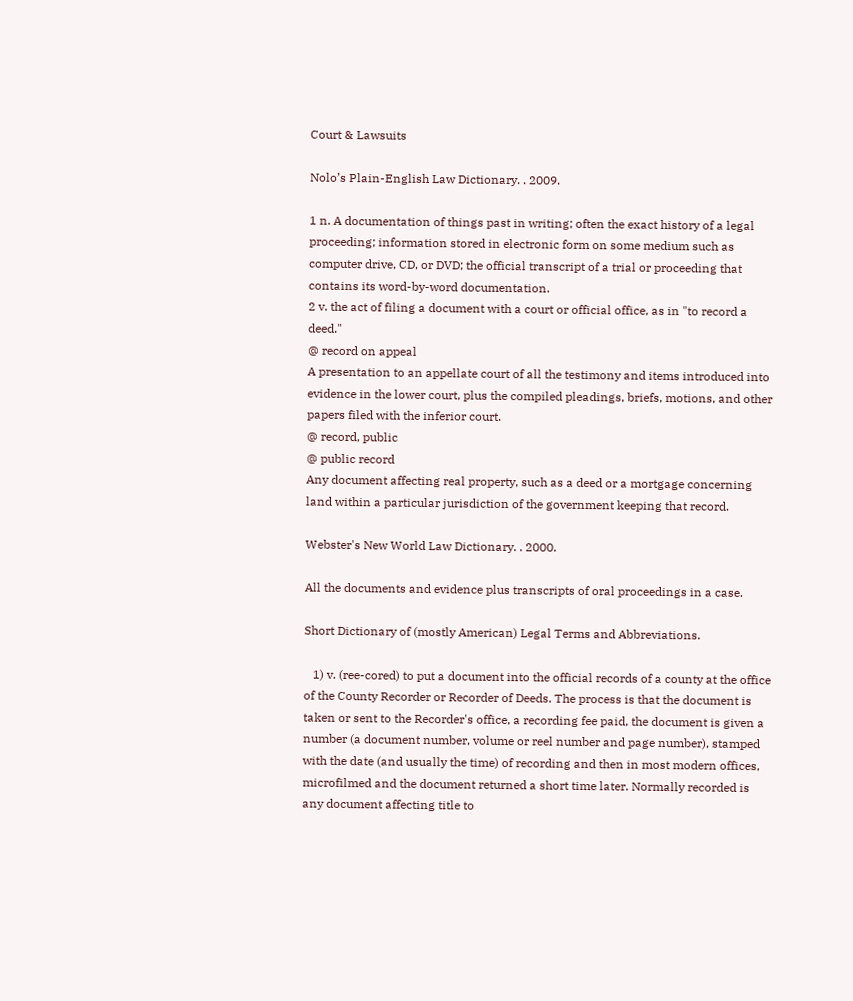Court & Lawsuits

Nolo’s Plain-English Law Dictionary. . 2009.

1 n. A documentation of things past in writing; often the exact history of a legal proceeding; information stored in electronic form on some medium such as computer drive, CD, or DVD; the official transcript of a trial or proceeding that contains its word-by-word documentation.
2 v. the act of filing a document with a court or official office, as in "to record a deed."
@ record on appeal
A presentation to an appellate court of all the testimony and items introduced into evidence in the lower court, plus the compiled pleadings, briefs, motions, and other papers filed with the inferior court.
@ record, public
@ public record
Any document affecting real property, such as a deed or a mortgage concerning land within a particular jurisdiction of the government keeping that record.

Webster's New World Law Dictionary. . 2000.

All the documents and evidence plus transcripts of oral proceedings in a case.

Short Dictionary of (mostly American) Legal Terms and Abbreviations.

   1) v. (ree-cored) to put a document into the official records of a county at the office of the County Recorder or Recorder of Deeds. The process is that the document is taken or sent to the Recorder's office, a recording fee paid, the document is given a number (a document number, volume or reel number and page number), stamped with the date (and usually the time) of recording and then in most modern offices, microfilmed and the document returned a short time later. Normally recorded is any document affecting title to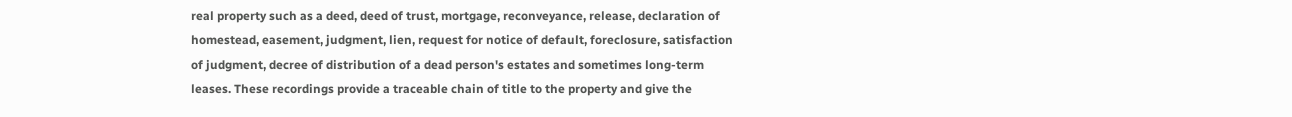real property such as a deed, deed of trust, mortgage, reconveyance, release, declaration of homestead, easement, judgment, lien, request for notice of default, foreclosure, satisfaction of judgment, decree of distribution of a dead person's estates and sometimes long-term leases. These recordings provide a traceable chain of title to the property and give the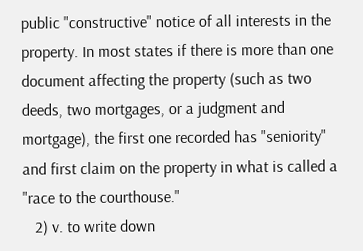public "constructive" notice of all interests in the property. In most states if there is more than one document affecting the property (such as two deeds, two mortgages, or a judgment and mortgage), the first one recorded has "seniority" and first claim on the property in what is called a "race to the courthouse."
   2) v. to write down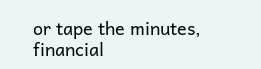or tape the minutes, financial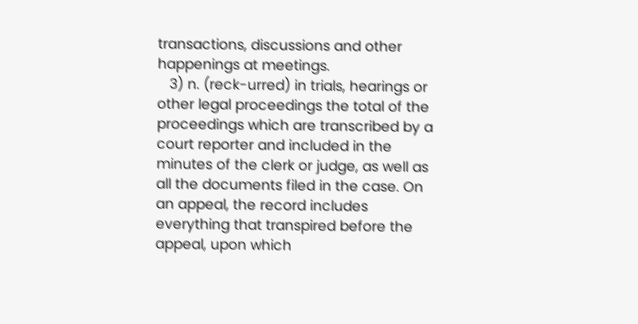transactions, discussions and other happenings at meetings.
   3) n. (reck-urred) in trials, hearings or other legal proceedings the total of the proceedings which are transcribed by a court reporter and included in the minutes of the clerk or judge, as well as all the documents filed in the case. On an appeal, the record includes everything that transpired before the appeal, upon which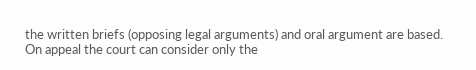the written briefs (opposing legal arguments) and oral argument are based. On appeal the court can consider only the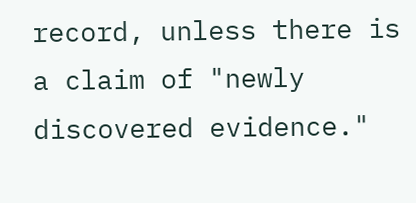record, unless there is a claim of "newly discovered evidence."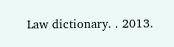Law dictionary. . 2013.